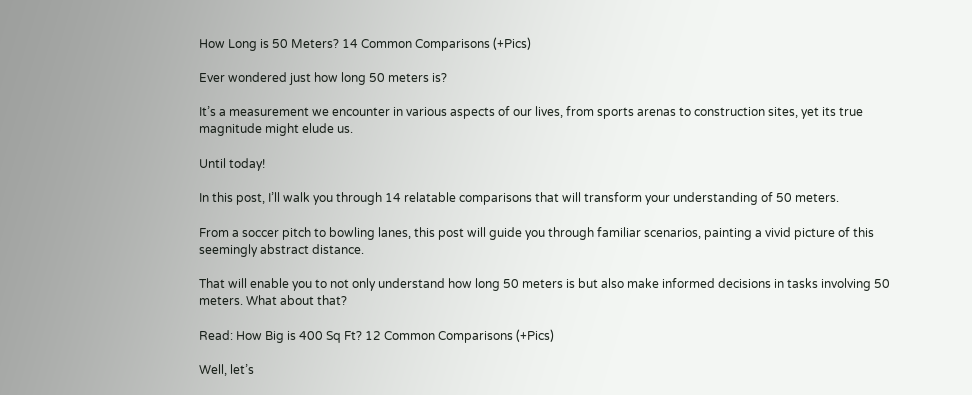How Long is 50 Meters? 14 Common Comparisons (+Pics)

Ever wondered just how long 50 meters is?

It’s a measurement we encounter in various aspects of our lives, from sports arenas to construction sites, yet its true magnitude might elude us.

Until today!

In this post, I’ll walk you through 14 relatable comparisons that will transform your understanding of 50 meters.

From a soccer pitch to bowling lanes, this post will guide you through familiar scenarios, painting a vivid picture of this seemingly abstract distance.

That will enable you to not only understand how long 50 meters is but also make informed decisions in tasks involving 50 meters. What about that?

Read: How Big is 400 Sq Ft? 12 Common Comparisons (+Pics)

Well, let’s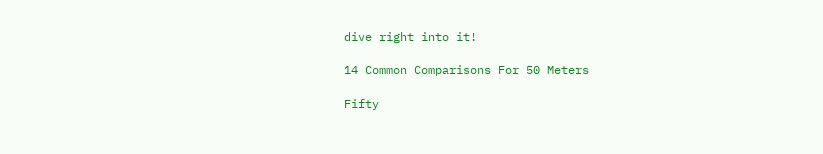dive right into it!

14 Common Comparisons For 50 Meters

Fifty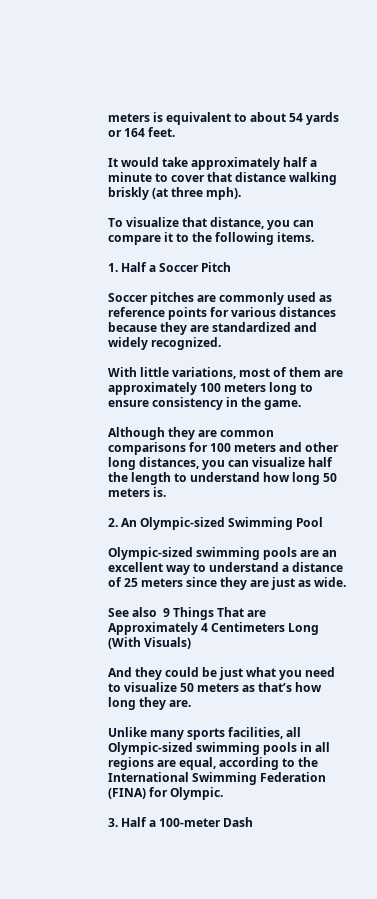meters is equivalent to about 54 yards or 164 feet.

It would take approximately half a minute to cover that distance walking briskly (at three mph).

To visualize that distance, you can compare it to the following items.

1. Half a Soccer Pitch

Soccer pitches are commonly used as reference points for various distances because they are standardized and widely recognized.

With little variations, most of them are approximately 100 meters long to ensure consistency in the game.

Although they are common comparisons for 100 meters and other long distances, you can visualize half the length to understand how long 50 meters is.

2. An Olympic-sized Swimming Pool

Olympic-sized swimming pools are an excellent way to understand a distance of 25 meters since they are just as wide.

See also  9 Things That are Approximately 4 Centimeters Long (With Visuals)

And they could be just what you need to visualize 50 meters as that’s how long they are.

Unlike many sports facilities, all Olympic-sized swimming pools in all regions are equal, according to the International Swimming Federation (FINA) for Olympic.

3. Half a 100-meter Dash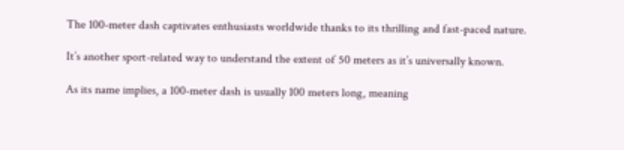The 100-meter dash captivates enthusiasts worldwide thanks to its thrilling and fast-paced nature.

It’s another sport-related way to understand the extent of 50 meters as it’s universally known.

As its name implies, a 100-meter dash is usually 100 meters long, meaning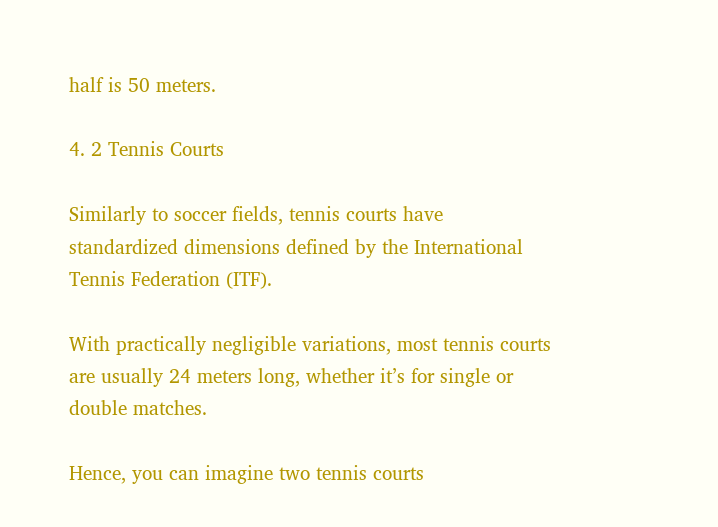half is 50 meters.

4. 2 Tennis Courts

Similarly to soccer fields, tennis courts have standardized dimensions defined by the International Tennis Federation (ITF).

With practically negligible variations, most tennis courts are usually 24 meters long, whether it’s for single or double matches.

Hence, you can imagine two tennis courts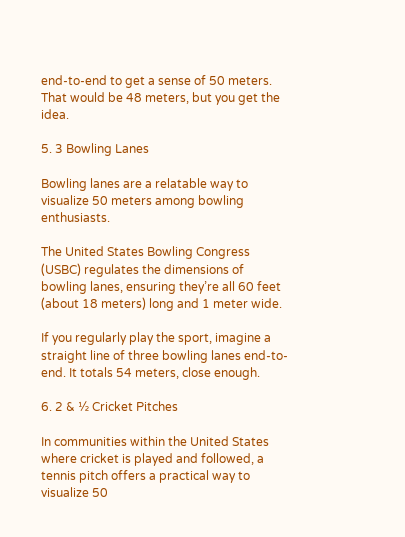end-to-end to get a sense of 50 meters. That would be 48 meters, but you get the idea.

5. 3 Bowling Lanes

Bowling lanes are a relatable way to visualize 50 meters among bowling enthusiasts.

The United States Bowling Congress (USBC) regulates the dimensions of bowling lanes, ensuring they’re all 60 feet (about 18 meters) long and 1 meter wide.

If you regularly play the sport, imagine a straight line of three bowling lanes end-to-end. It totals 54 meters, close enough.

6. 2 & ½ Cricket Pitches

In communities within the United States where cricket is played and followed, a tennis pitch offers a practical way to visualize 50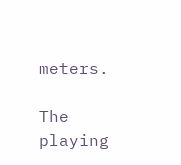meters.

The playing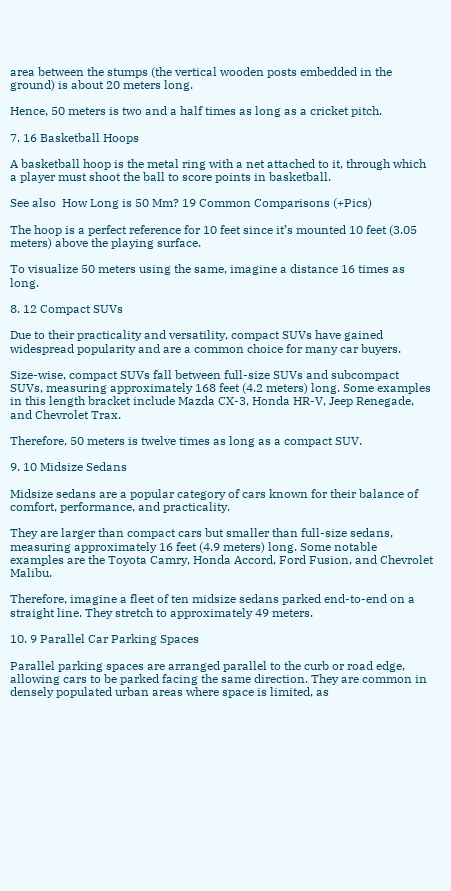area between the stumps (the vertical wooden posts embedded in the ground) is about 20 meters long.

Hence, 50 meters is two and a half times as long as a cricket pitch.

7. 16 Basketball Hoops

A basketball hoop is the metal ring with a net attached to it, through which a player must shoot the ball to score points in basketball.

See also  How Long is 50 Mm? 19 Common Comparisons (+Pics)

The hoop is a perfect reference for 10 feet since it’s mounted 10 feet (3.05 meters) above the playing surface.

To visualize 50 meters using the same, imagine a distance 16 times as long.

8. 12 Compact SUVs

Due to their practicality and versatility, compact SUVs have gained widespread popularity and are a common choice for many car buyers.

Size-wise, compact SUVs fall between full-size SUVs and subcompact SUVs, measuring approximately 168 feet (4.2 meters) long. Some examples in this length bracket include Mazda CX-3, Honda HR-V, Jeep Renegade, and Chevrolet Trax.

Therefore, 50 meters is twelve times as long as a compact SUV.

9. 10 Midsize Sedans

Midsize sedans are a popular category of cars known for their balance of comfort, performance, and practicality.

They are larger than compact cars but smaller than full-size sedans, measuring approximately 16 feet (4.9 meters) long. Some notable examples are the Toyota Camry, Honda Accord, Ford Fusion, and Chevrolet Malibu.

Therefore, imagine a fleet of ten midsize sedans parked end-to-end on a straight line. They stretch to approximately 49 meters.

10. 9 Parallel Car Parking Spaces

Parallel parking spaces are arranged parallel to the curb or road edge, allowing cars to be parked facing the same direction. They are common in densely populated urban areas where space is limited, as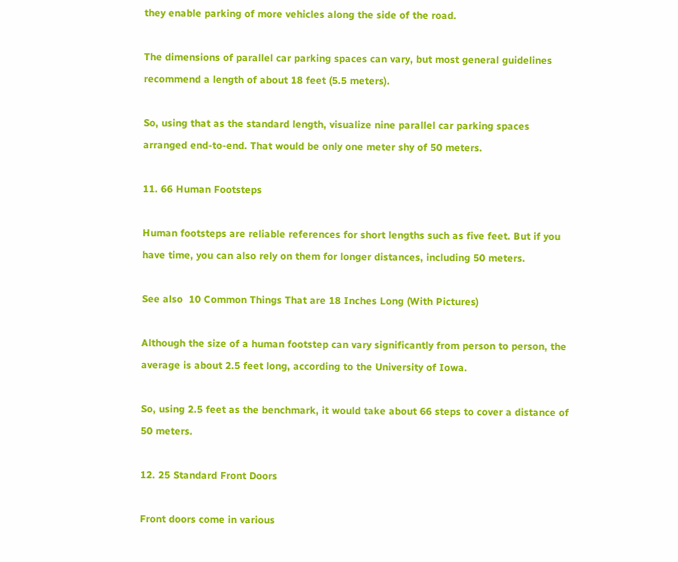they enable parking of more vehicles along the side of the road.

The dimensions of parallel car parking spaces can vary, but most general guidelines recommend a length of about 18 feet (5.5 meters).

So, using that as the standard length, visualize nine parallel car parking spaces arranged end-to-end. That would be only one meter shy of 50 meters.

11. 66 Human Footsteps

Human footsteps are reliable references for short lengths such as five feet. But if you have time, you can also rely on them for longer distances, including 50 meters.

See also  10 Common Things That are 18 Inches Long (With Pictures)

Although the size of a human footstep can vary significantly from person to person, the average is about 2.5 feet long, according to the University of Iowa.

So, using 2.5 feet as the benchmark, it would take about 66 steps to cover a distance of 50 meters.

12. 25 Standard Front Doors

Front doors come in various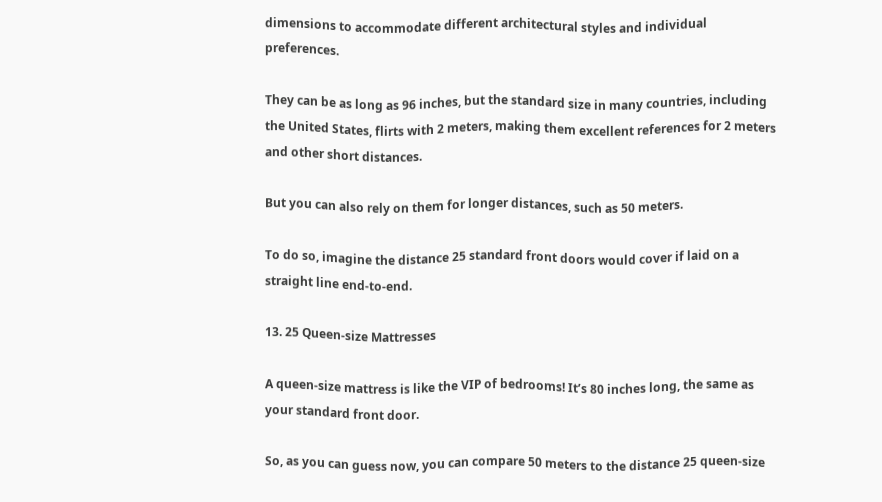dimensions to accommodate different architectural styles and individual preferences.

They can be as long as 96 inches, but the standard size in many countries, including the United States, flirts with 2 meters, making them excellent references for 2 meters and other short distances.

But you can also rely on them for longer distances, such as 50 meters.

To do so, imagine the distance 25 standard front doors would cover if laid on a straight line end-to-end.

13. 25 Queen-size Mattresses

A queen-size mattress is like the VIP of bedrooms! It’s 80 inches long, the same as your standard front door.

So, as you can guess now, you can compare 50 meters to the distance 25 queen-size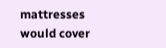mattresses would cover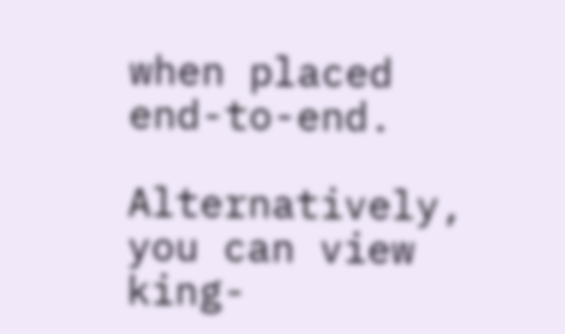when placed end-to-end.

Alternatively, you can view king-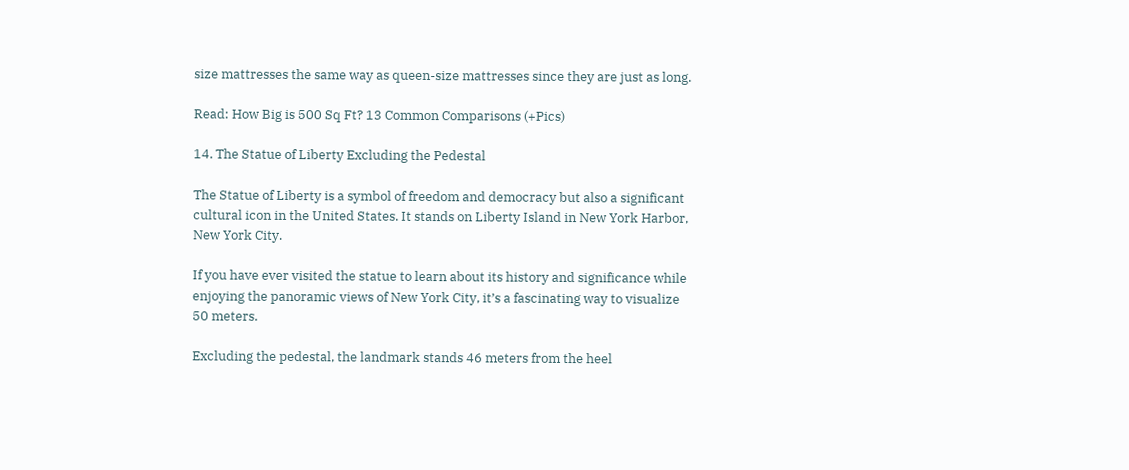size mattresses the same way as queen-size mattresses since they are just as long.

Read: How Big is 500 Sq Ft? 13 Common Comparisons (+Pics)

14. The Statue of Liberty Excluding the Pedestal

The Statue of Liberty is a symbol of freedom and democracy but also a significant cultural icon in the United States. It stands on Liberty Island in New York Harbor, New York City.

If you have ever visited the statue to learn about its history and significance while enjoying the panoramic views of New York City, it’s a fascinating way to visualize 50 meters.

Excluding the pedestal, the landmark stands 46 meters from the heel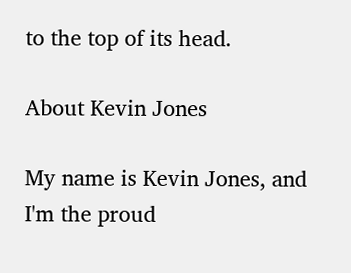to the top of its head.

About Kevin Jones

My name is Kevin Jones, and I'm the proud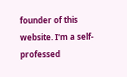founder of this website. I'm a self-professed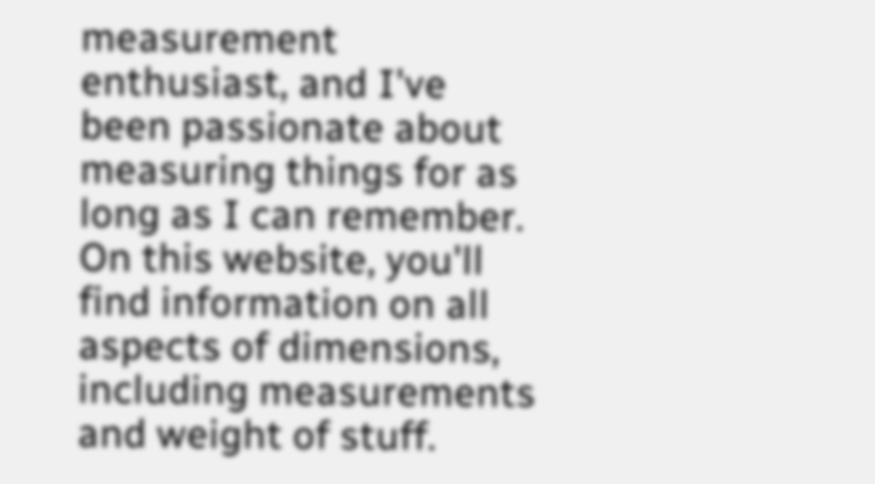measurement enthusiast, and I've been passionate about measuring things for as long as I can remember. On this website, you'll find information on all aspects of dimensions, including measurements and weight of stuff.